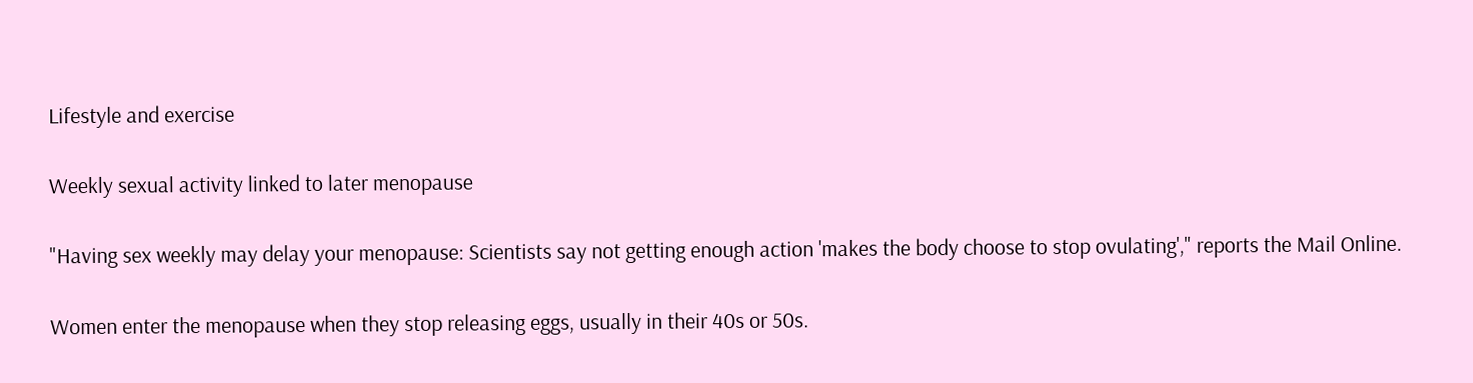Lifestyle and exercise

Weekly sexual activity linked to later menopause

"Having sex weekly may delay your menopause: Scientists say not getting enough action 'makes the body choose to stop ovulating'," reports the Mail Online.

Women enter the menopause when they stop releasing eggs, usually in their 40s or 50s.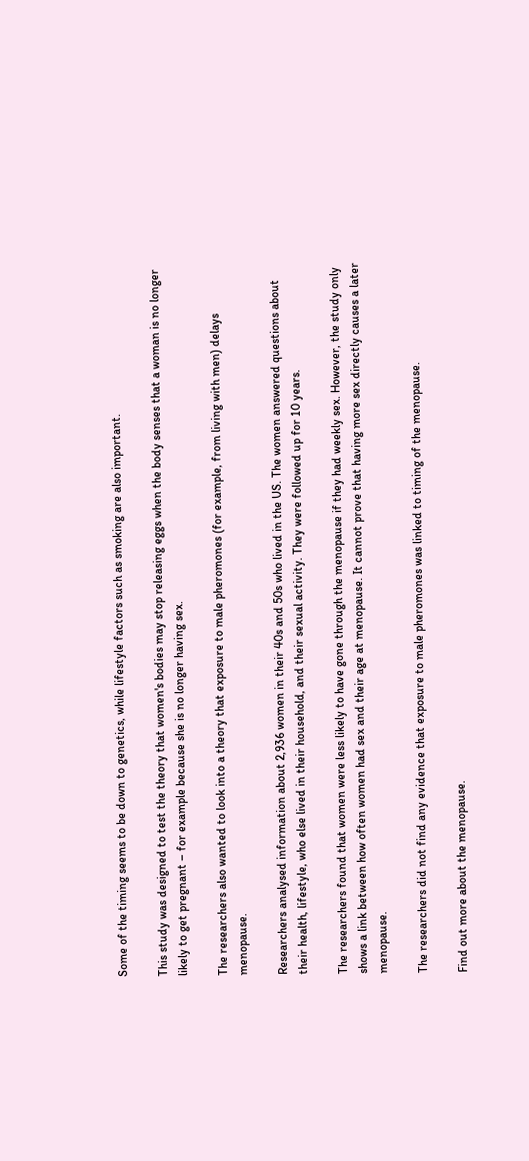Some of the timing seems to be down to genetics, while lifestyle factors such as smoking are also important.

This study was designed to test the theory that women's bodies may stop releasing eggs when the body senses that a woman is no longer likely to get pregnant – for example because she is no longer having sex.

The researchers also wanted to look into a theory that exposure to male pheromones (for example, from living with men) delays menopause.

Researchers analysed information about 2,936 women in their 40s and 50s who lived in the US. The women answered questions about their health, lifestyle, who else lived in their household, and their sexual activity. They were followed up for 10 years.

The researchers found that women were less likely to have gone through the menopause if they had weekly sex. However, the study only shows a link between how often women had sex and their age at menopause. It cannot prove that having more sex directly causes a later menopause.

The researchers did not find any evidence that exposure to male pheromones was linked to timing of the menopause.

Find out more about the menopause.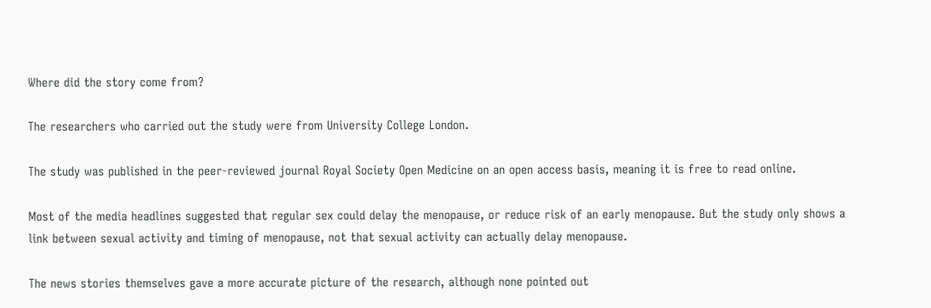Where did the story come from?

The researchers who carried out the study were from University College London.

The study was published in the peer-reviewed journal Royal Society Open Medicine on an open access basis, meaning it is free to read online.

Most of the media headlines suggested that regular sex could delay the menopause, or reduce risk of an early menopause. But the study only shows a link between sexual activity and timing of menopause, not that sexual activity can actually delay menopause.

The news stories themselves gave a more accurate picture of the research, although none pointed out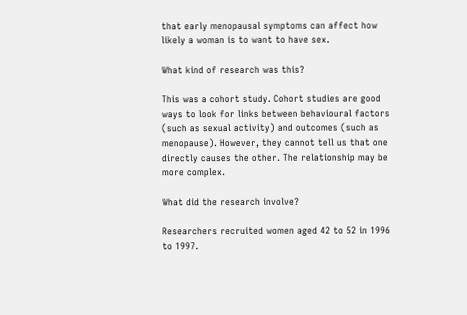that early menopausal symptoms can affect how likely a woman is to want to have sex.

What kind of research was this?

This was a cohort study. Cohort studies are good ways to look for links between behavioural factors (such as sexual activity) and outcomes (such as menopause). However, they cannot tell us that one directly causes the other. The relationship may be more complex.

What did the research involve?

Researchers recruited women aged 42 to 52 in 1996 to 1997.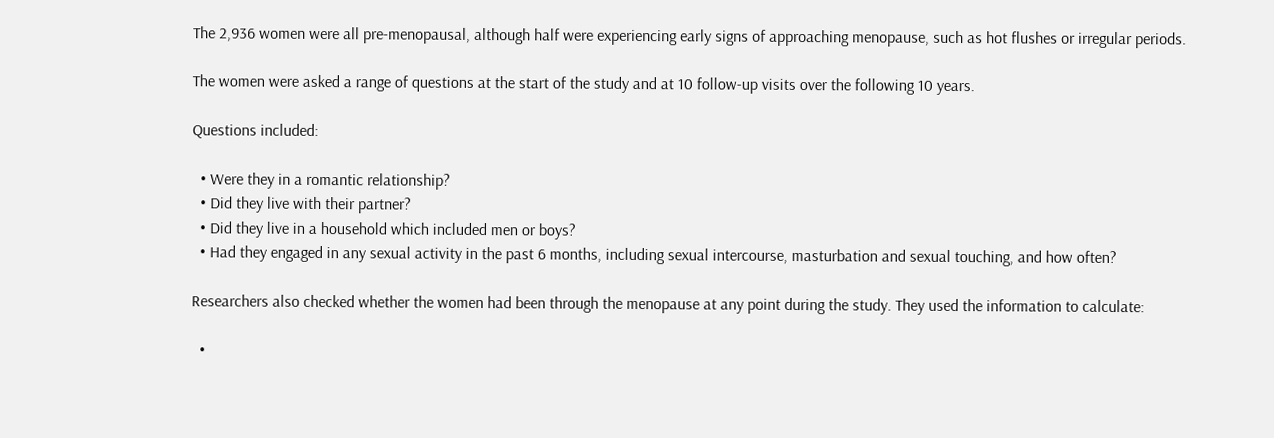The 2,936 women were all pre-menopausal, although half were experiencing early signs of approaching menopause, such as hot flushes or irregular periods.

The women were asked a range of questions at the start of the study and at 10 follow-up visits over the following 10 years.

Questions included:

  • Were they in a romantic relationship?
  • Did they live with their partner?
  • Did they live in a household which included men or boys?
  • Had they engaged in any sexual activity in the past 6 months, including sexual intercourse, masturbation and sexual touching, and how often?

Researchers also checked whether the women had been through the menopause at any point during the study. They used the information to calculate:

  •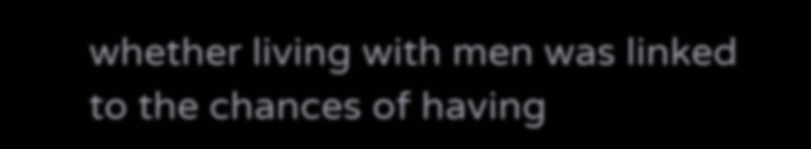whether living with men was linked to the chances of having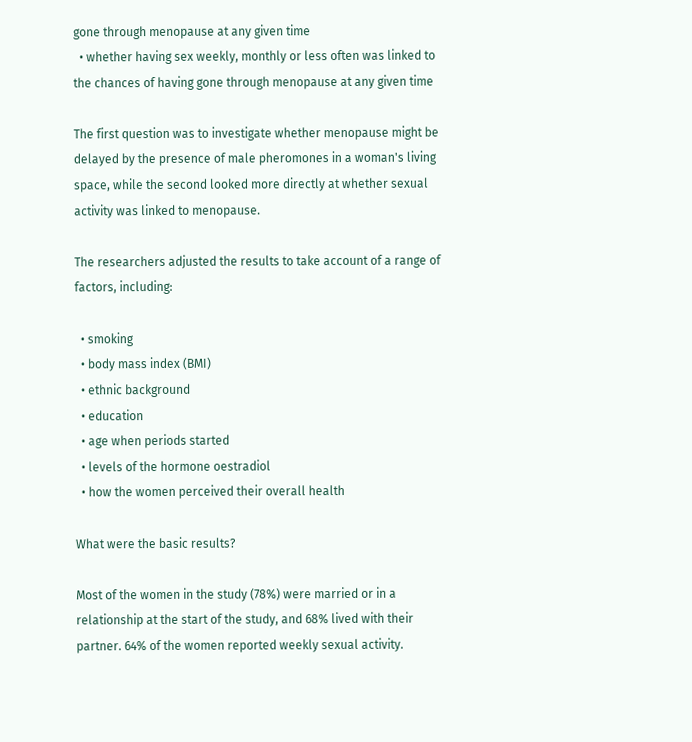gone through menopause at any given time
  • whether having sex weekly, monthly or less often was linked to the chances of having gone through menopause at any given time

The first question was to investigate whether menopause might be delayed by the presence of male pheromones in a woman's living space, while the second looked more directly at whether sexual activity was linked to menopause.

The researchers adjusted the results to take account of a range of factors, including:

  • smoking
  • body mass index (BMI)
  • ethnic background
  • education
  • age when periods started
  • levels of the hormone oestradiol
  • how the women perceived their overall health

What were the basic results?

Most of the women in the study (78%) were married or in a relationship at the start of the study, and 68% lived with their partner. 64% of the women reported weekly sexual activity.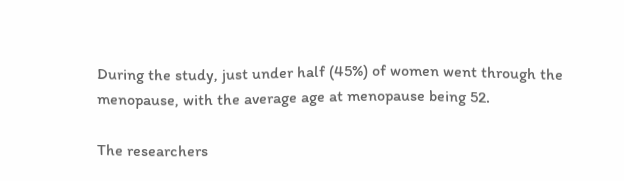During the study, just under half (45%) of women went through the menopause, with the average age at menopause being 52.

The researchers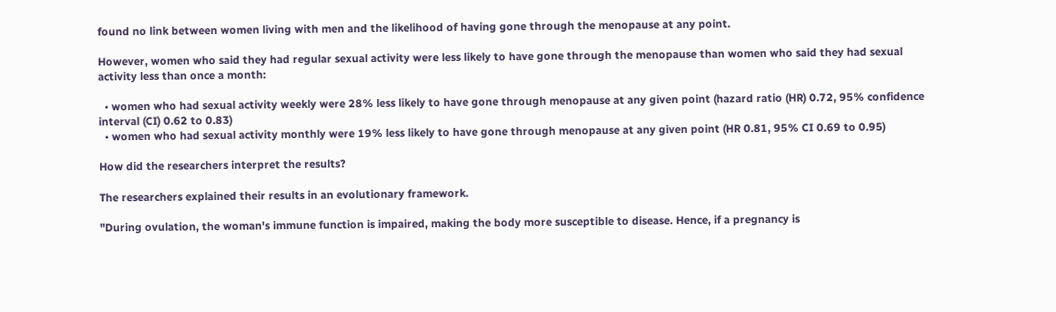found no link between women living with men and the likelihood of having gone through the menopause at any point.

However, women who said they had regular sexual activity were less likely to have gone through the menopause than women who said they had sexual activity less than once a month:

  • women who had sexual activity weekly were 28% less likely to have gone through menopause at any given point (hazard ratio (HR) 0.72, 95% confidence interval (CI) 0.62 to 0.83)
  • women who had sexual activity monthly were 19% less likely to have gone through menopause at any given point (HR 0.81, 95% CI 0.69 to 0.95)

How did the researchers interpret the results?

The researchers explained their results in an evolutionary framework.

"During ovulation, the woman's immune function is impaired, making the body more susceptible to disease. Hence, if a pregnancy is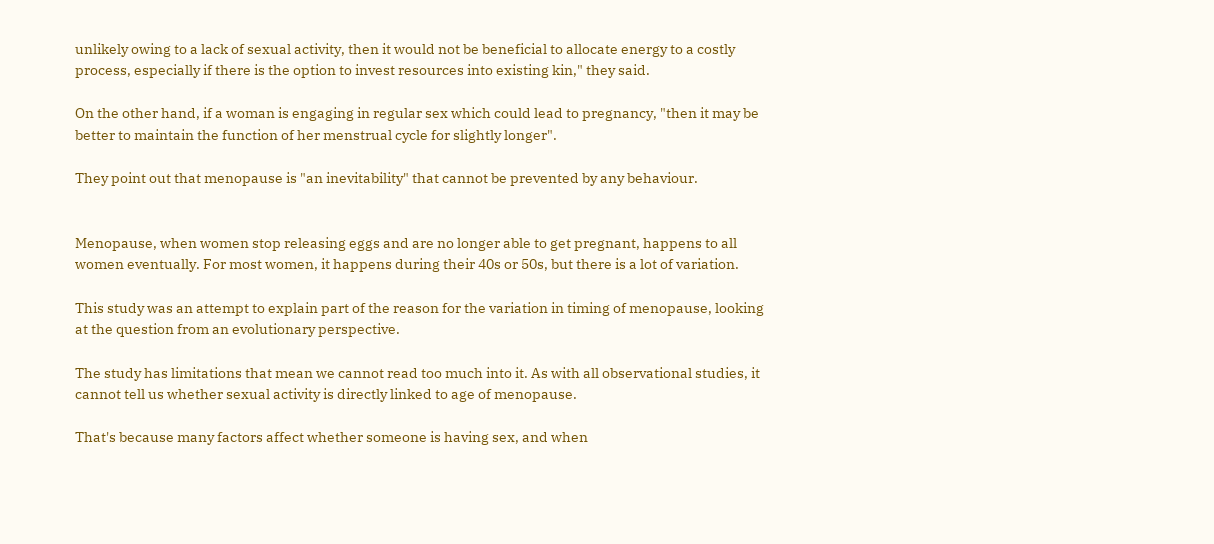unlikely owing to a lack of sexual activity, then it would not be beneficial to allocate energy to a costly process, especially if there is the option to invest resources into existing kin," they said.

On the other hand, if a woman is engaging in regular sex which could lead to pregnancy, "then it may be better to maintain the function of her menstrual cycle for slightly longer".

They point out that menopause is "an inevitability" that cannot be prevented by any behaviour.


Menopause, when women stop releasing eggs and are no longer able to get pregnant, happens to all women eventually. For most women, it happens during their 40s or 50s, but there is a lot of variation.

This study was an attempt to explain part of the reason for the variation in timing of menopause, looking at the question from an evolutionary perspective.

The study has limitations that mean we cannot read too much into it. As with all observational studies, it cannot tell us whether sexual activity is directly linked to age of menopause.

That's because many factors affect whether someone is having sex, and when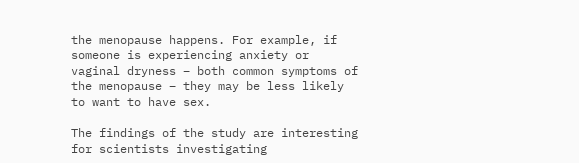the menopause happens. For example, if someone is experiencing anxiety or vaginal dryness – both common symptoms of the menopause – they may be less likely to want to have sex.

The findings of the study are interesting for scientists investigating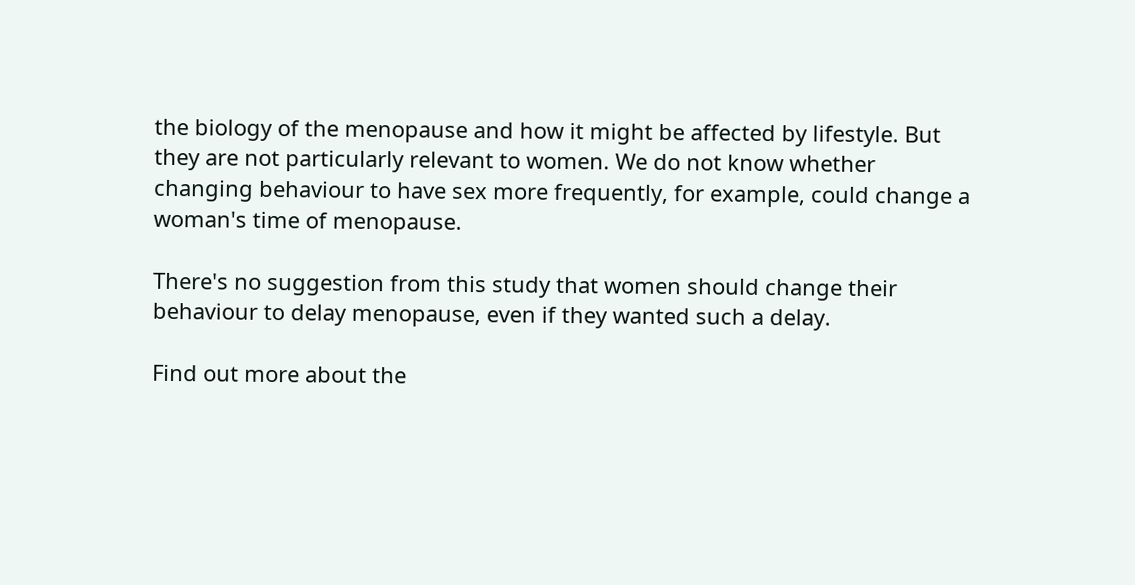the biology of the menopause and how it might be affected by lifestyle. But they are not particularly relevant to women. We do not know whether changing behaviour to have sex more frequently, for example, could change a woman's time of menopause.

There's no suggestion from this study that women should change their behaviour to delay menopause, even if they wanted such a delay.

Find out more about the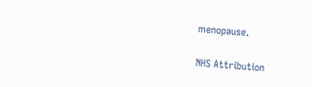menopause.

NHS Attribution